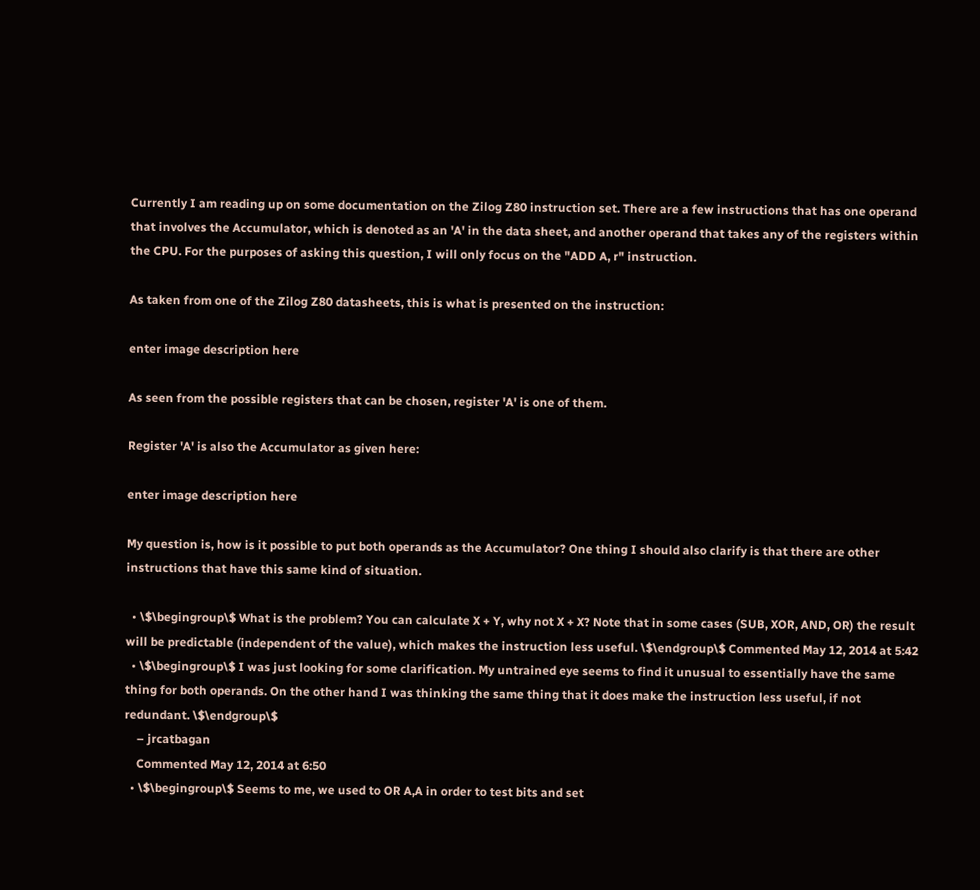Currently I am reading up on some documentation on the Zilog Z80 instruction set. There are a few instructions that has one operand that involves the Accumulator, which is denoted as an 'A' in the data sheet, and another operand that takes any of the registers within the CPU. For the purposes of asking this question, I will only focus on the "ADD A, r" instruction.

As taken from one of the Zilog Z80 datasheets, this is what is presented on the instruction:

enter image description here

As seen from the possible registers that can be chosen, register 'A' is one of them.

Register 'A' is also the Accumulator as given here:

enter image description here

My question is, how is it possible to put both operands as the Accumulator? One thing I should also clarify is that there are other instructions that have this same kind of situation.

  • \$\begingroup\$ What is the problem? You can calculate X + Y, why not X + X? Note that in some cases (SUB, XOR, AND, OR) the result will be predictable (independent of the value), which makes the instruction less useful. \$\endgroup\$ Commented May 12, 2014 at 5:42
  • \$\begingroup\$ I was just looking for some clarification. My untrained eye seems to find it unusual to essentially have the same thing for both operands. On the other hand I was thinking the same thing that it does make the instruction less useful, if not redundant. \$\endgroup\$
    – jrcatbagan
    Commented May 12, 2014 at 6:50
  • \$\begingroup\$ Seems to me, we used to OR A,A in order to test bits and set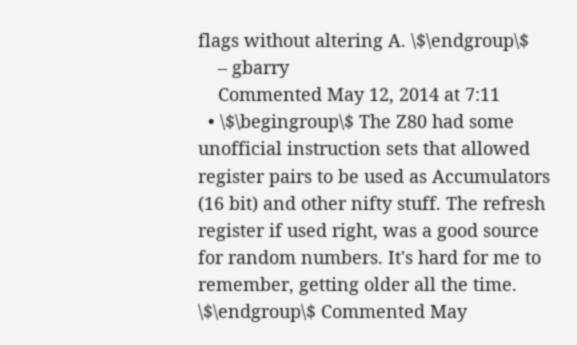flags without altering A. \$\endgroup\$
    – gbarry
    Commented May 12, 2014 at 7:11
  • \$\begingroup\$ The Z80 had some unofficial instruction sets that allowed register pairs to be used as Accumulators (16 bit) and other nifty stuff. The refresh register if used right, was a good source for random numbers. It's hard for me to remember, getting older all the time. \$\endgroup\$ Commented May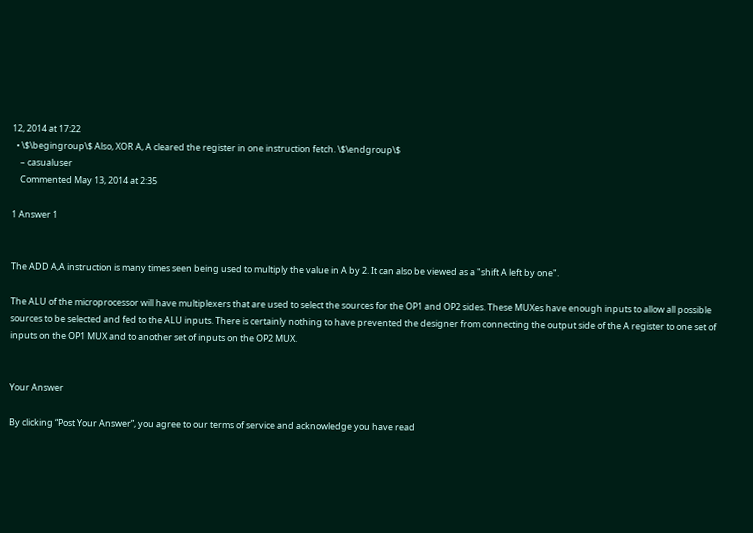12, 2014 at 17:22
  • \$\begingroup\$ Also, XOR A, A cleared the register in one instruction fetch. \$\endgroup\$
    – casualuser
    Commented May 13, 2014 at 2:35

1 Answer 1


The ADD A,A instruction is many times seen being used to multiply the value in A by 2. It can also be viewed as a "shift A left by one".

The ALU of the microprocessor will have multiplexers that are used to select the sources for the OP1 and OP2 sides. These MUXes have enough inputs to allow all possible sources to be selected and fed to the ALU inputs. There is certainly nothing to have prevented the designer from connecting the output side of the A register to one set of inputs on the OP1 MUX and to another set of inputs on the OP2 MUX.


Your Answer

By clicking “Post Your Answer”, you agree to our terms of service and acknowledge you have read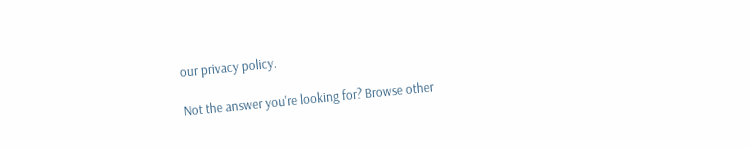our privacy policy.

Not the answer you're looking for? Browse other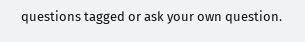questions tagged or ask your own question.